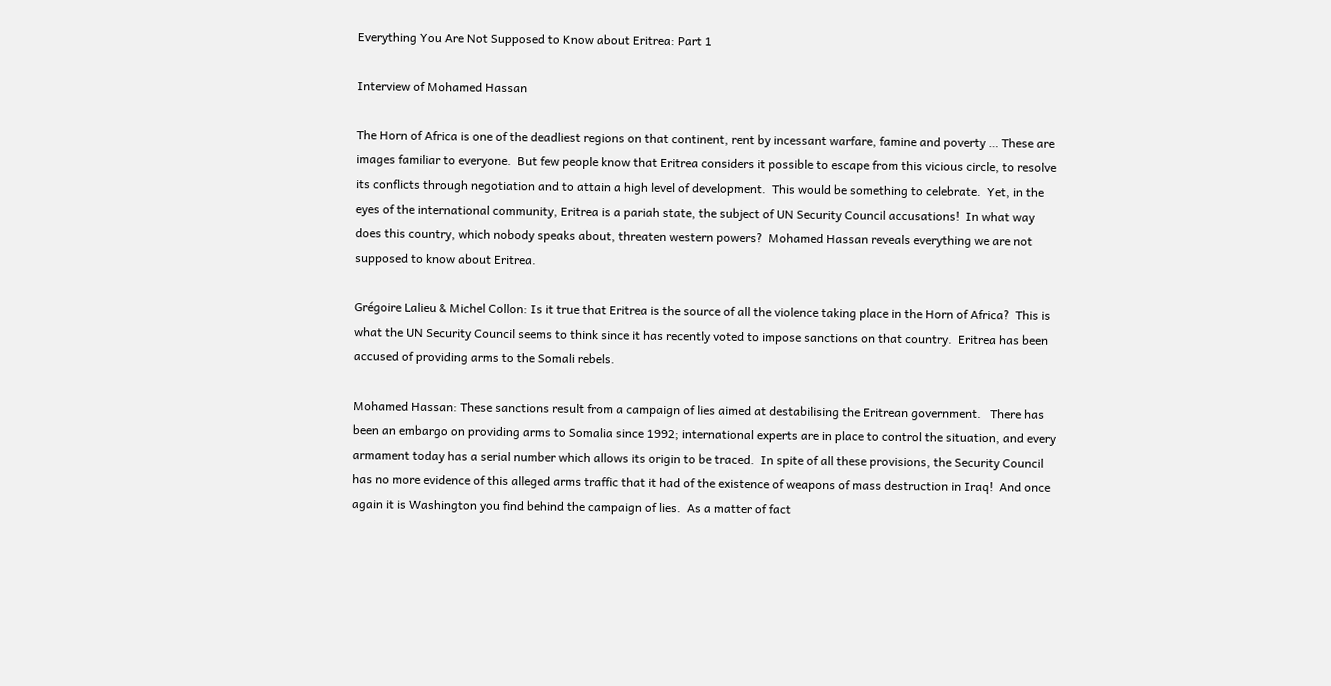Everything You Are Not Supposed to Know about Eritrea: Part 1

Interview of Mohamed Hassan

The Horn of Africa is one of the deadliest regions on that continent, rent by incessant warfare, famine and poverty … These are images familiar to everyone.  But few people know that Eritrea considers it possible to escape from this vicious circle, to resolve its conflicts through negotiation and to attain a high level of development.  This would be something to celebrate.  Yet, in the eyes of the international community, Eritrea is a pariah state, the subject of UN Security Council accusations!  In what way does this country, which nobody speaks about, threaten western powers?  Mohamed Hassan reveals everything we are not supposed to know about Eritrea.

Grégoire Lalieu & Michel Collon: Is it true that Eritrea is the source of all the violence taking place in the Horn of Africa?  This is what the UN Security Council seems to think since it has recently voted to impose sanctions on that country.  Eritrea has been accused of providing arms to the Somali rebels.

Mohamed Hassan: These sanctions result from a campaign of lies aimed at destabilising the Eritrean government.   There has been an embargo on providing arms to Somalia since 1992; international experts are in place to control the situation, and every armament today has a serial number which allows its origin to be traced.  In spite of all these provisions, the Security Council has no more evidence of this alleged arms traffic that it had of the existence of weapons of mass destruction in Iraq!  And once again it is Washington you find behind the campaign of lies.  As a matter of fact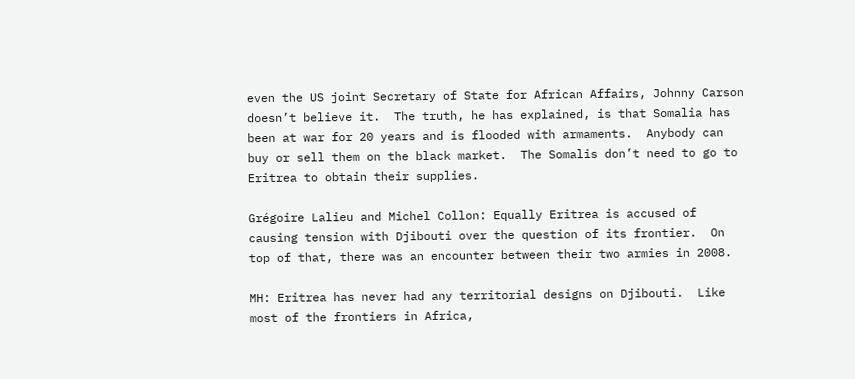even the US joint Secretary of State for African Affairs, Johnny Carson doesn’t believe it.  The truth, he has explained, is that Somalia has been at war for 20 years and is flooded with armaments.  Anybody can buy or sell them on the black market.  The Somalis don’t need to go to Eritrea to obtain their supplies.

Grégoire Lalieu and Michel Collon: Equally Eritrea is accused of causing tension with Djibouti over the question of its frontier.  On top of that, there was an encounter between their two armies in 2008.

MH: Eritrea has never had any territorial designs on Djibouti.  Like most of the frontiers in Africa,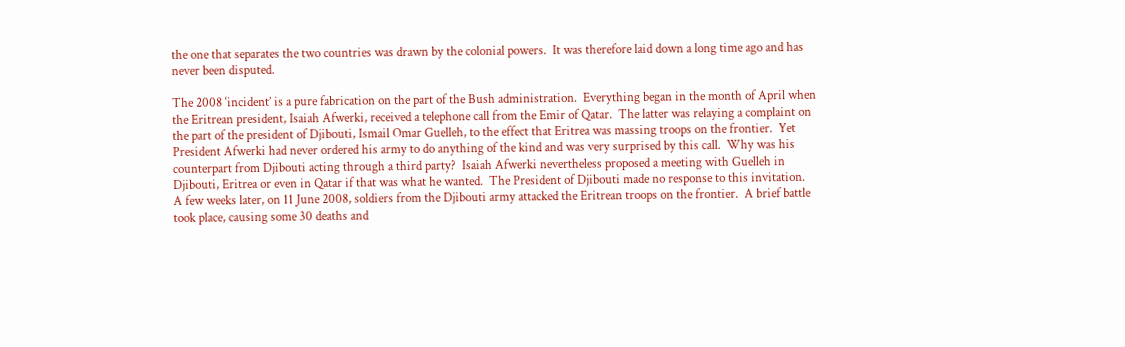the one that separates the two countries was drawn by the colonial powers.  It was therefore laid down a long time ago and has never been disputed.

The 2008 ‘incident’ is a pure fabrication on the part of the Bush administration.  Everything began in the month of April when the Eritrean president, Isaiah Afwerki, received a telephone call from the Emir of Qatar.  The latter was relaying a complaint on the part of the president of Djibouti, Ismail Omar Guelleh, to the effect that Eritrea was massing troops on the frontier.  Yet President Afwerki had never ordered his army to do anything of the kind and was very surprised by this call.  Why was his counterpart from Djibouti acting through a third party?  Isaiah Afwerki nevertheless proposed a meeting with Guelleh in Djibouti, Eritrea or even in Qatar if that was what he wanted.  The President of Djibouti made no response to this invitation.
A few weeks later, on 11 June 2008, soldiers from the Djibouti army attacked the Eritrean troops on the frontier.  A brief battle took place, causing some 30 deaths and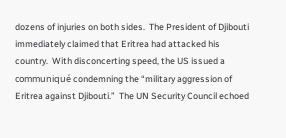dozens of injuries on both sides.  The President of Djibouti immediately claimed that Eritrea had attacked his country.  With disconcerting speed, the US issued a communiqué condemning the “military aggression of Eritrea against Djibouti.”  The UN Security Council echoed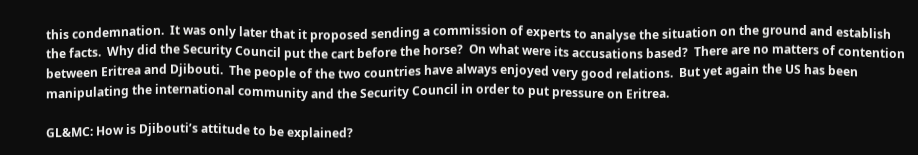this condemnation.  It was only later that it proposed sending a commission of experts to analyse the situation on the ground and establish the facts.  Why did the Security Council put the cart before the horse?  On what were its accusations based?  There are no matters of contention between Eritrea and Djibouti.  The people of the two countries have always enjoyed very good relations.  But yet again the US has been manipulating the international community and the Security Council in order to put pressure on Eritrea.

GL&MC: How is Djibouti’s attitude to be explained?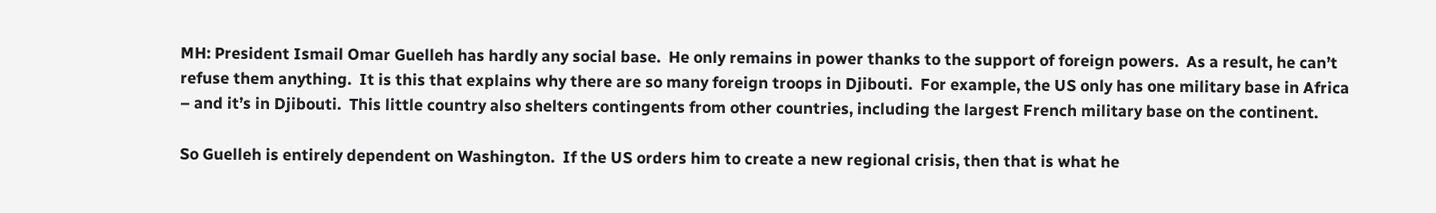MH: President Ismail Omar Guelleh has hardly any social base.  He only remains in power thanks to the support of foreign powers.  As a result, he can’t refuse them anything.  It is this that explains why there are so many foreign troops in Djibouti.  For example, the US only has one military base in Africa – and it’s in Djibouti.  This little country also shelters contingents from other countries, including the largest French military base on the continent.

So Guelleh is entirely dependent on Washington.  If the US orders him to create a new regional crisis, then that is what he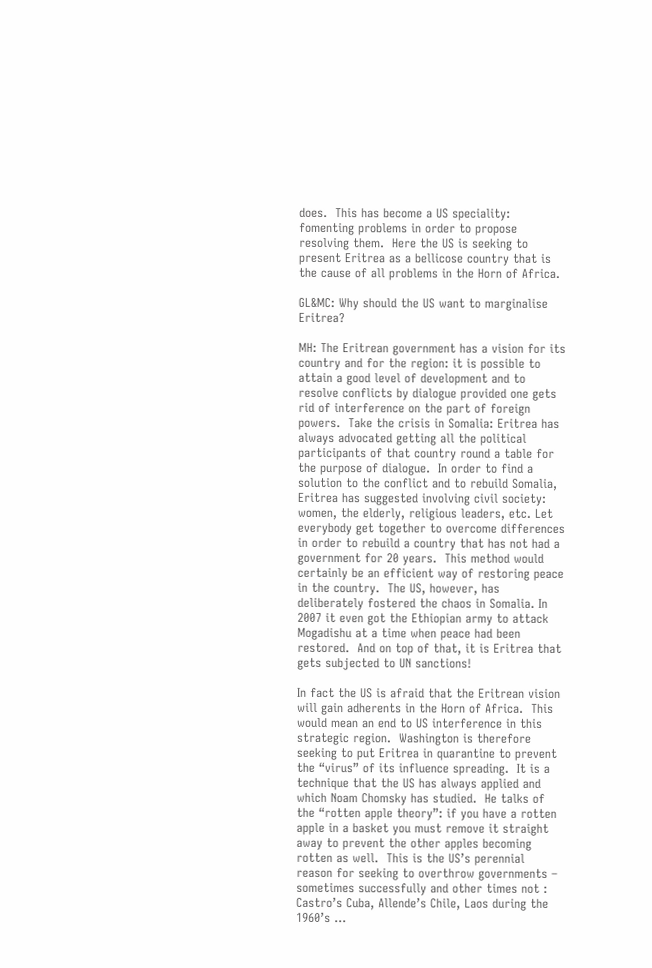does.  This has become a US speciality: fomenting problems in order to propose resolving them.  Here the US is seeking to present Eritrea as a bellicose country that is the cause of all problems in the Horn of Africa.

GL&MC: Why should the US want to marginalise Eritrea?

MH: The Eritrean government has a vision for its country and for the region: it is possible to attain a good level of development and to resolve conflicts by dialogue provided one gets rid of interference on the part of foreign powers.  Take the crisis in Somalia: Eritrea has always advocated getting all the political participants of that country round a table for the purpose of dialogue.  In order to find a solution to the conflict and to rebuild Somalia, Eritrea has suggested involving civil society: women, the elderly, religious leaders, etc. Let everybody get together to overcome differences in order to rebuild a country that has not had a government for 20 years.  This method would certainly be an efficient way of restoring peace in the country.  The US, however, has deliberately fostered the chaos in Somalia. In 2007 it even got the Ethiopian army to attack Mogadishu at a time when peace had been restored.  And on top of that, it is Eritrea that gets subjected to UN sanctions!

In fact the US is afraid that the Eritrean vision will gain adherents in the Horn of Africa.  This would mean an end to US interference in this strategic region.  Washington is therefore seeking to put Eritrea in quarantine to prevent the “virus” of its influence spreading.  It is a technique that the US has always applied and which Noam Chomsky has studied.  He talks of the “rotten apple theory”: if you have a rotten apple in a basket you must remove it straight away to prevent the other apples becoming rotten as well.  This is the US’s perennial reason for seeking to overthrow governments – sometimes successfully and other times not : Castro’s Cuba, Allende’s Chile, Laos during the 1960’s …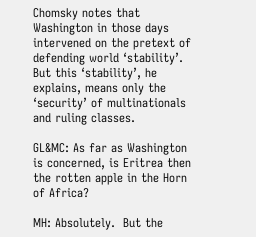Chomsky notes that Washington in those days intervened on the pretext of defending world ‘stability’.  But this ‘stability’, he explains, means only the ‘security’ of multinationals and ruling classes.

GL&MC: As far as Washington is concerned, is Eritrea then the rotten apple in the Horn of Africa?

MH: Absolutely.  But the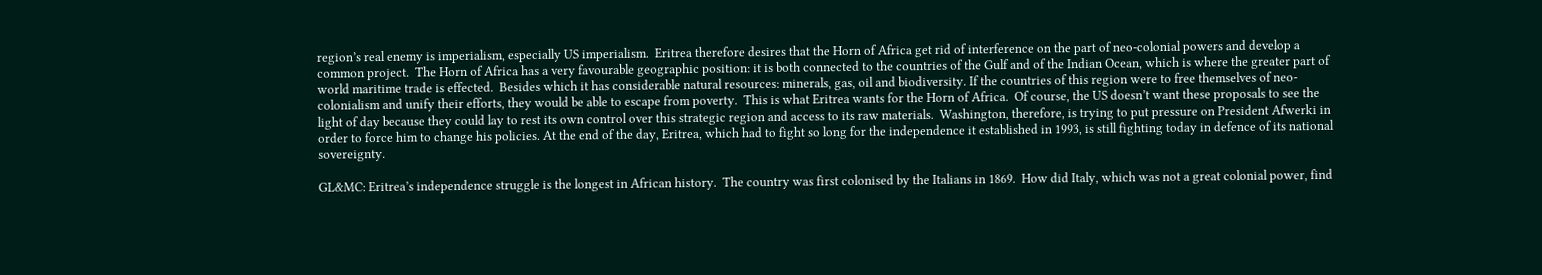region’s real enemy is imperialism, especially US imperialism.  Eritrea therefore desires that the Horn of Africa get rid of interference on the part of neo-colonial powers and develop a common project.  The Horn of Africa has a very favourable geographic position: it is both connected to the countries of the Gulf and of the Indian Ocean, which is where the greater part of world maritime trade is effected.  Besides which it has considerable natural resources: minerals, gas, oil and biodiversity. If the countries of this region were to free themselves of neo-colonialism and unify their efforts, they would be able to escape from poverty.  This is what Eritrea wants for the Horn of Africa.  Of course, the US doesn’t want these proposals to see the light of day because they could lay to rest its own control over this strategic region and access to its raw materials.  Washington, therefore, is trying to put pressure on President Afwerki in order to force him to change his policies. At the end of the day, Eritrea, which had to fight so long for the independence it established in 1993, is still fighting today in defence of its national sovereignty.

GL&MC: Eritrea’s independence struggle is the longest in African history.  The country was first colonised by the Italians in 1869.  How did Italy, which was not a great colonial power, find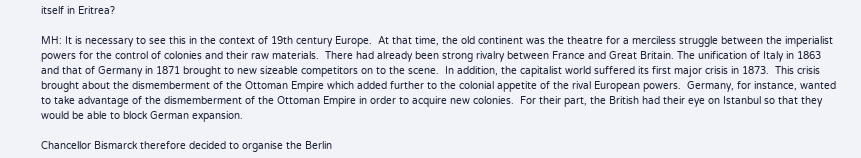itself in Eritrea?

MH: It is necessary to see this in the context of 19th century Europe.  At that time, the old continent was the theatre for a merciless struggle between the imperialist powers for the control of colonies and their raw materials.  There had already been strong rivalry between France and Great Britain. The unification of Italy in 1863 and that of Germany in 1871 brought to new sizeable competitors on to the scene.  In addition, the capitalist world suffered its first major crisis in 1873.  This crisis brought about the dismemberment of the Ottoman Empire which added further to the colonial appetite of the rival European powers.  Germany, for instance, wanted to take advantage of the dismemberment of the Ottoman Empire in order to acquire new colonies.  For their part, the British had their eye on Istanbul so that they would be able to block German expansion.

Chancellor Bismarck therefore decided to organise the Berlin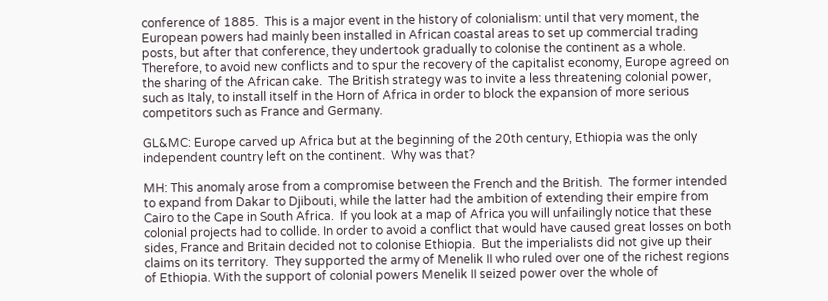conference of 1885.  This is a major event in the history of colonialism: until that very moment, the European powers had mainly been installed in African coastal areas to set up commercial trading posts, but after that conference, they undertook gradually to colonise the continent as a whole.  Therefore, to avoid new conflicts and to spur the recovery of the capitalist economy, Europe agreed on the sharing of the African cake.  The British strategy was to invite a less threatening colonial power, such as Italy, to install itself in the Horn of Africa in order to block the expansion of more serious competitors such as France and Germany.

GL&MC: Europe carved up Africa but at the beginning of the 20th century, Ethiopia was the only independent country left on the continent.  Why was that?

MH: This anomaly arose from a compromise between the French and the British.  The former intended to expand from Dakar to Djibouti, while the latter had the ambition of extending their empire from Cairo to the Cape in South Africa.  If you look at a map of Africa you will unfailingly notice that these colonial projects had to collide. In order to avoid a conflict that would have caused great losses on both sides, France and Britain decided not to colonise Ethiopia.  But the imperialists did not give up their claims on its territory.  They supported the army of Menelik II who ruled over one of the richest regions of Ethiopia. With the support of colonial powers Menelik II seized power over the whole of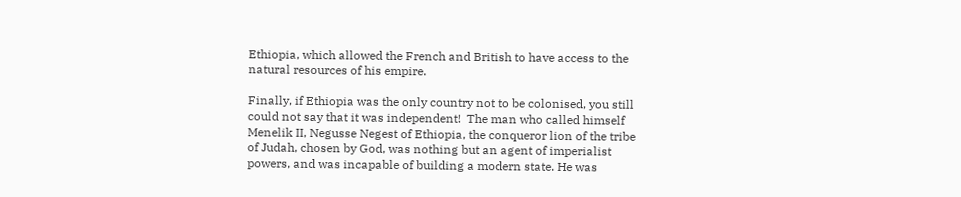Ethiopia, which allowed the French and British to have access to the natural resources of his empire.

Finally, if Ethiopia was the only country not to be colonised, you still could not say that it was independent!  The man who called himself Menelik II, Negusse Negest of Ethiopia, the conqueror lion of the tribe of Judah, chosen by God, was nothing but an agent of imperialist powers, and was incapable of building a modern state. He was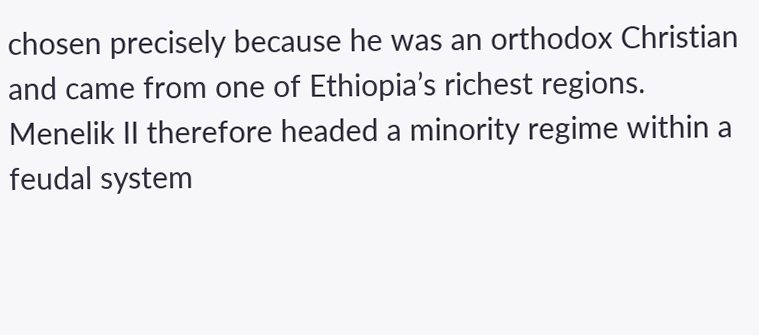chosen precisely because he was an orthodox Christian and came from one of Ethiopia’s richest regions.  Menelik II therefore headed a minority regime within a feudal system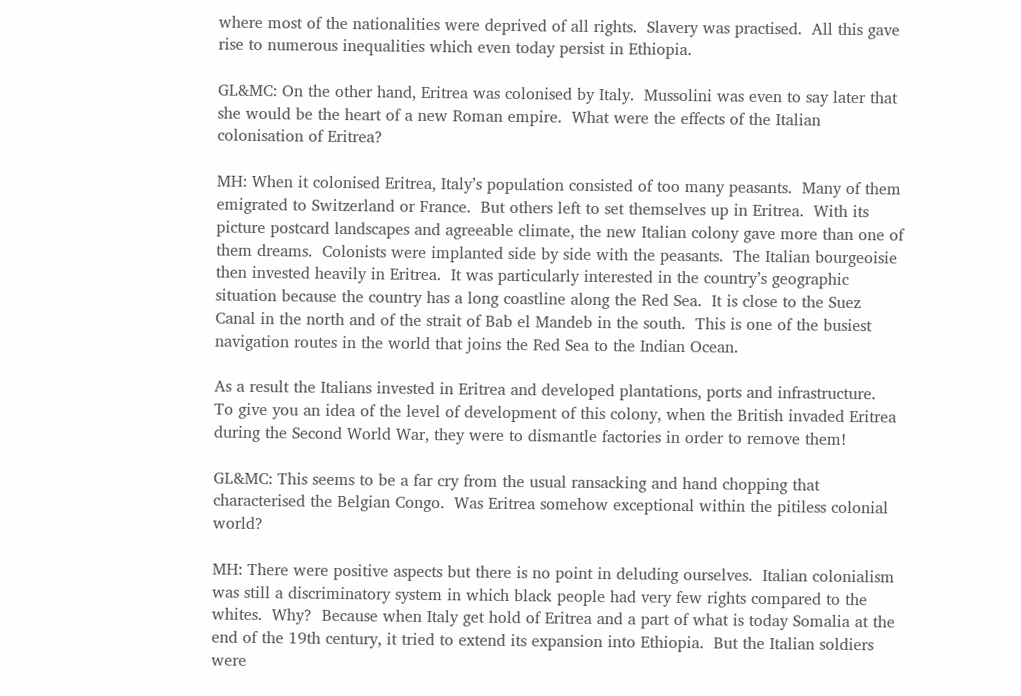where most of the nationalities were deprived of all rights.  Slavery was practised.  All this gave rise to numerous inequalities which even today persist in Ethiopia.

GL&MC: On the other hand, Eritrea was colonised by Italy.  Mussolini was even to say later that she would be the heart of a new Roman empire.  What were the effects of the Italian colonisation of Eritrea?

MH: When it colonised Eritrea, Italy’s population consisted of too many peasants.  Many of them emigrated to Switzerland or France.  But others left to set themselves up in Eritrea.  With its picture postcard landscapes and agreeable climate, the new Italian colony gave more than one of them dreams.  Colonists were implanted side by side with the peasants.  The Italian bourgeoisie then invested heavily in Eritrea.  It was particularly interested in the country’s geographic situation because the country has a long coastline along the Red Sea.  It is close to the Suez Canal in the north and of the strait of Bab el Mandeb in the south.  This is one of the busiest navigation routes in the world that joins the Red Sea to the Indian Ocean.

As a result the Italians invested in Eritrea and developed plantations, ports and infrastructure.  To give you an idea of the level of development of this colony, when the British invaded Eritrea during the Second World War, they were to dismantle factories in order to remove them!

GL&MC: This seems to be a far cry from the usual ransacking and hand chopping that characterised the Belgian Congo.  Was Eritrea somehow exceptional within the pitiless colonial world?

MH: There were positive aspects but there is no point in deluding ourselves.  Italian colonialism was still a discriminatory system in which black people had very few rights compared to the whites.  Why?  Because when Italy get hold of Eritrea and a part of what is today Somalia at the end of the 19th century, it tried to extend its expansion into Ethiopia.  But the Italian soldiers were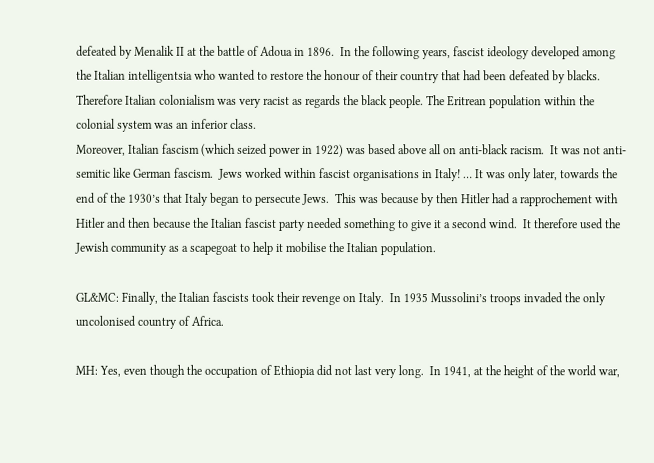defeated by Menalik II at the battle of Adoua in 1896.  In the following years, fascist ideology developed among the Italian intelligentsia who wanted to restore the honour of their country that had been defeated by blacks.  Therefore Italian colonialism was very racist as regards the black people. The Eritrean population within the colonial system was an inferior class.
Moreover, Italian fascism (which seized power in 1922) was based above all on anti-black racism.  It was not anti-semitic like German fascism.  Jews worked within fascist organisations in Italy! … It was only later, towards the end of the 1930’s that Italy began to persecute Jews.  This was because by then Hitler had a rapprochement with Hitler and then because the Italian fascist party needed something to give it a second wind.  It therefore used the Jewish community as a scapegoat to help it mobilise the Italian population.

GL&MC: Finally, the Italian fascists took their revenge on Italy.  In 1935 Mussolini’s troops invaded the only uncolonised country of Africa.

MH: Yes, even though the occupation of Ethiopia did not last very long.  In 1941, at the height of the world war,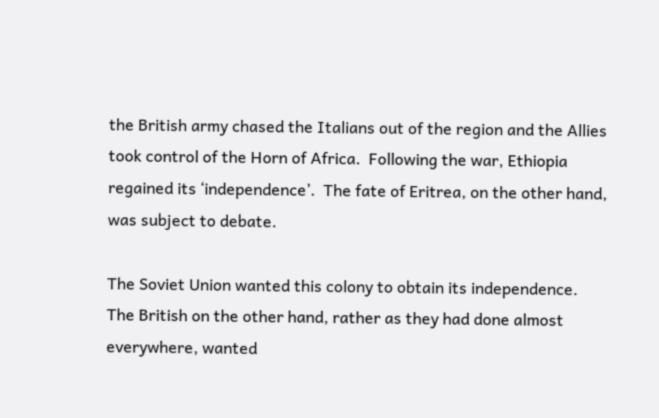the British army chased the Italians out of the region and the Allies took control of the Horn of Africa.  Following the war, Ethiopia regained its ‘independence’.  The fate of Eritrea, on the other hand, was subject to debate.

The Soviet Union wanted this colony to obtain its independence.  The British on the other hand, rather as they had done almost everywhere, wanted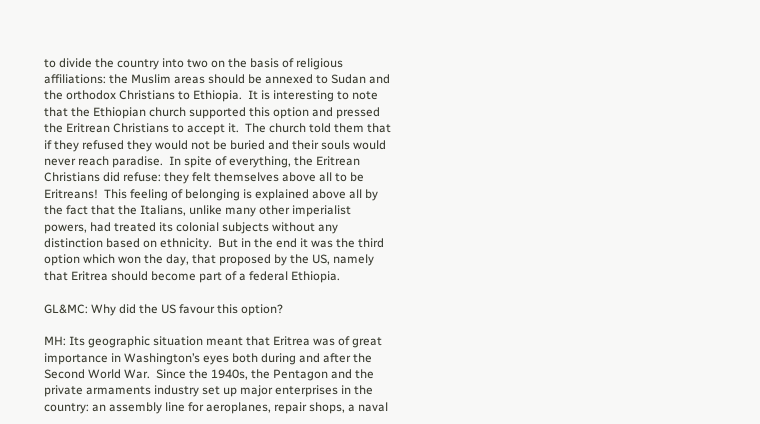to divide the country into two on the basis of religious affiliations: the Muslim areas should be annexed to Sudan and the orthodox Christians to Ethiopia.  It is interesting to note that the Ethiopian church supported this option and pressed the Eritrean Christians to accept it.  The church told them that if they refused they would not be buried and their souls would never reach paradise.  In spite of everything, the Eritrean Christians did refuse: they felt themselves above all to be Eritreans!  This feeling of belonging is explained above all by the fact that the Italians, unlike many other imperialist powers, had treated its colonial subjects without any distinction based on ethnicity.  But in the end it was the third option which won the day, that proposed by the US, namely that Eritrea should become part of a federal Ethiopia.

GL&MC: Why did the US favour this option?

MH: Its geographic situation meant that Eritrea was of great importance in Washington’s eyes both during and after the Second World War.  Since the 1940s, the Pentagon and the private armaments industry set up major enterprises in the country: an assembly line for aeroplanes, repair shops, a naval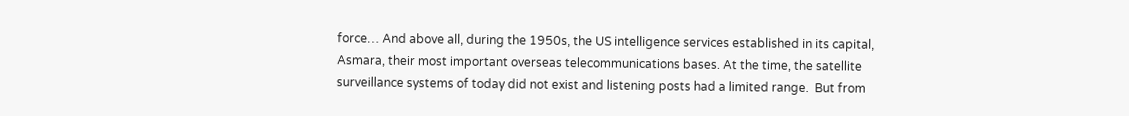force… And above all, during the 1950s, the US intelligence services established in its capital, Asmara, their most important overseas telecommunications bases. At the time, the satellite surveillance systems of today did not exist and listening posts had a limited range.  But from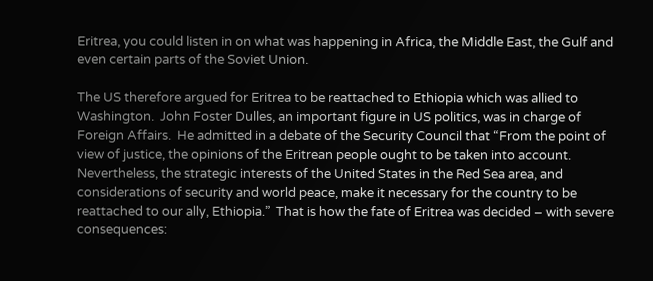Eritrea, you could listen in on what was happening in Africa, the Middle East, the Gulf and even certain parts of the Soviet Union.

The US therefore argued for Eritrea to be reattached to Ethiopia which was allied to Washington.  John Foster Dulles, an important figure in US politics, was in charge of Foreign Affairs.  He admitted in a debate of the Security Council that “From the point of view of justice, the opinions of the Eritrean people ought to be taken into account.  Nevertheless, the strategic interests of the United States in the Red Sea area, and considerations of security and world peace, make it necessary for the country to be reattached to our ally, Ethiopia.”  That is how the fate of Eritrea was decided – with severe consequences: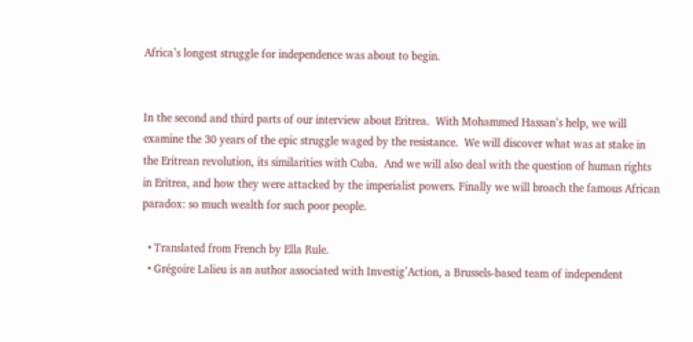Africa’s longest struggle for independence was about to begin.


In the second and third parts of our interview about Eritrea.  With Mohammed Hassan’s help, we will examine the 30 years of the epic struggle waged by the resistance.  We will discover what was at stake in the Eritrean revolution, its similarities with Cuba.  And we will also deal with the question of human rights in Eritrea, and how they were attacked by the imperialist powers. Finally we will broach the famous African paradox: so much wealth for such poor people.

  • Translated from French by Ella Rule.
  • Grégoire Lalieu is an author associated with Investig’Action, a Brussels-based team of independent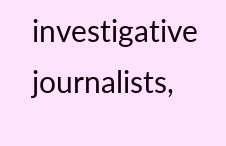investigative journalists,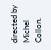directed by Michel Collon.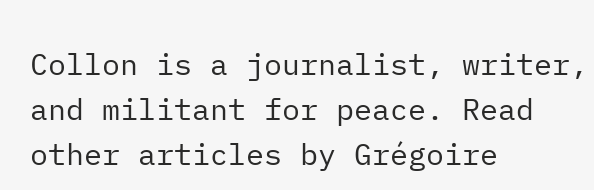Collon is a journalist, writer, and militant for peace. Read other articles by Grégoire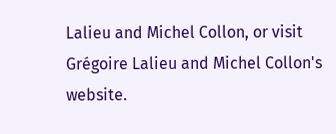Lalieu and Michel Collon, or visit Grégoire Lalieu and Michel Collon's website.